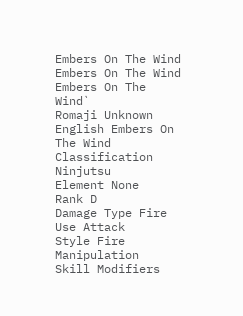Embers On The Wind
Embers On The Wind
Embers On The Wind`
Romaji Unknown
English Embers On The Wind
Classification Ninjutsu
Element None
Rank D
Damage Type Fire
Use Attack
Style Fire Manipulation
Skill Modifiers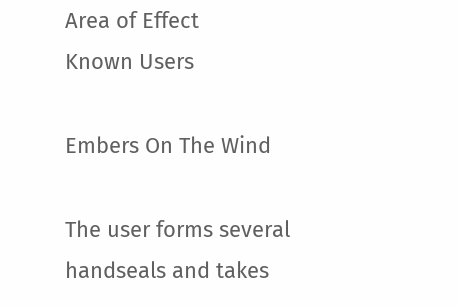Area of Effect
Known Users

Embers On The Wind

The user forms several handseals and takes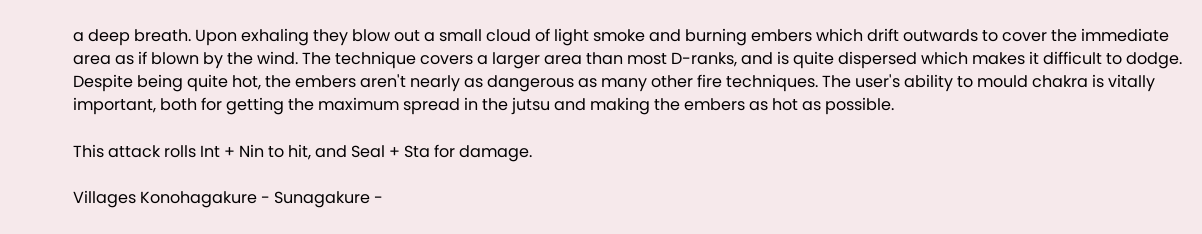a deep breath. Upon exhaling they blow out a small cloud of light smoke and burning embers which drift outwards to cover the immediate area as if blown by the wind. The technique covers a larger area than most D-ranks, and is quite dispersed which makes it difficult to dodge. Despite being quite hot, the embers aren't nearly as dangerous as many other fire techniques. The user's ability to mould chakra is vitally important, both for getting the maximum spread in the jutsu and making the embers as hot as possible.

This attack rolls Int + Nin to hit, and Seal + Sta for damage.

Villages Konohagakure - Sunagakure -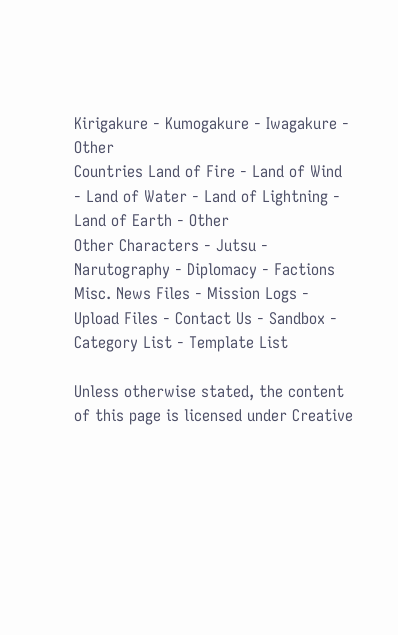Kirigakure - Kumogakure - Iwagakure - Other
Countries Land of Fire - Land of Wind - Land of Water - Land of Lightning - Land of Earth - Other
Other Characters - Jutsu - Narutography - Diplomacy - Factions
Misc. News Files - Mission Logs - Upload Files - Contact Us - Sandbox - Category List - Template List

Unless otherwise stated, the content of this page is licensed under Creative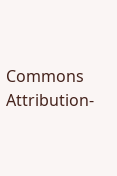Commons Attribution-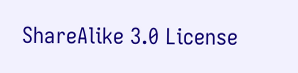ShareAlike 3.0 License